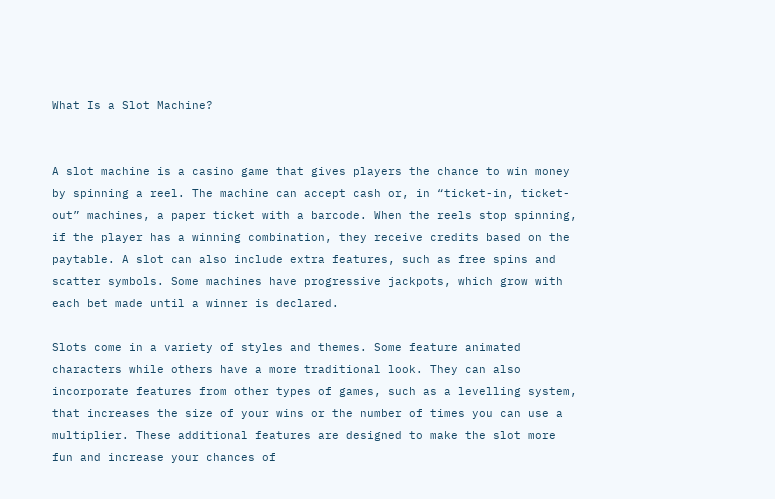What Is a Slot Machine?


A slot machine is a casino game that gives players the chance to win money by spinning a reel. The machine can accept cash or, in “ticket-in, ticket-out” machines, a paper ticket with a barcode. When the reels stop spinning, if the player has a winning combination, they receive credits based on the paytable. A slot can also include extra features, such as free spins and scatter symbols. Some machines have progressive jackpots, which grow with each bet made until a winner is declared.

Slots come in a variety of styles and themes. Some feature animated characters while others have a more traditional look. They can also incorporate features from other types of games, such as a levelling system, that increases the size of your wins or the number of times you can use a multiplier. These additional features are designed to make the slot more fun and increase your chances of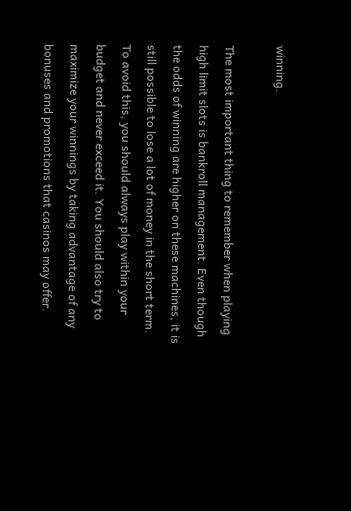winning.

The most important thing to remember when playing high limit slots is bankroll management. Even though the odds of winning are higher on these machines, it is still possible to lose a lot of money in the short term. To avoid this, you should always play within your budget and never exceed it. You should also try to maximize your winnings by taking advantage of any bonuses and promotions that casinos may offer.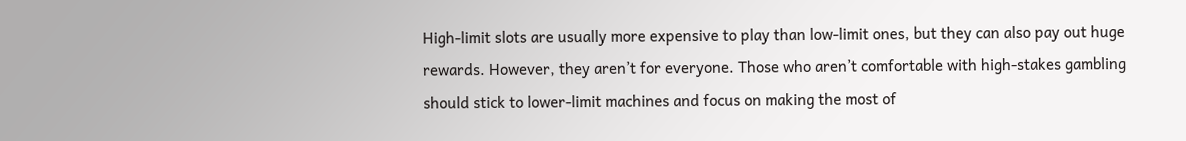High-limit slots are usually more expensive to play than low-limit ones, but they can also pay out huge rewards. However, they aren’t for everyone. Those who aren’t comfortable with high-stakes gambling should stick to lower-limit machines and focus on making the most of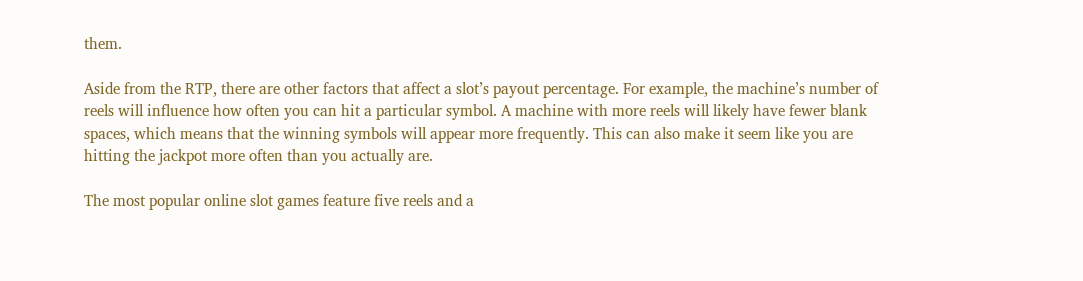them.

Aside from the RTP, there are other factors that affect a slot’s payout percentage. For example, the machine’s number of reels will influence how often you can hit a particular symbol. A machine with more reels will likely have fewer blank spaces, which means that the winning symbols will appear more frequently. This can also make it seem like you are hitting the jackpot more often than you actually are.

The most popular online slot games feature five reels and a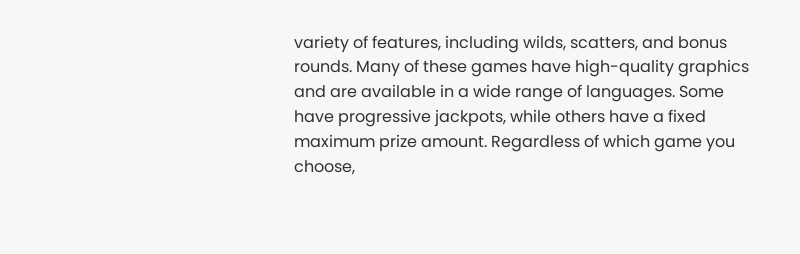variety of features, including wilds, scatters, and bonus rounds. Many of these games have high-quality graphics and are available in a wide range of languages. Some have progressive jackpots, while others have a fixed maximum prize amount. Regardless of which game you choose,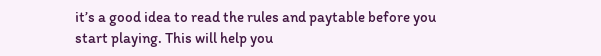it’s a good idea to read the rules and paytable before you start playing. This will help you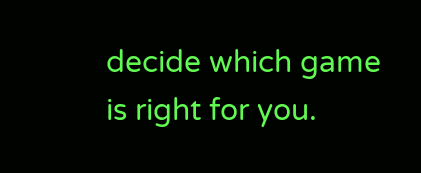decide which game is right for you.